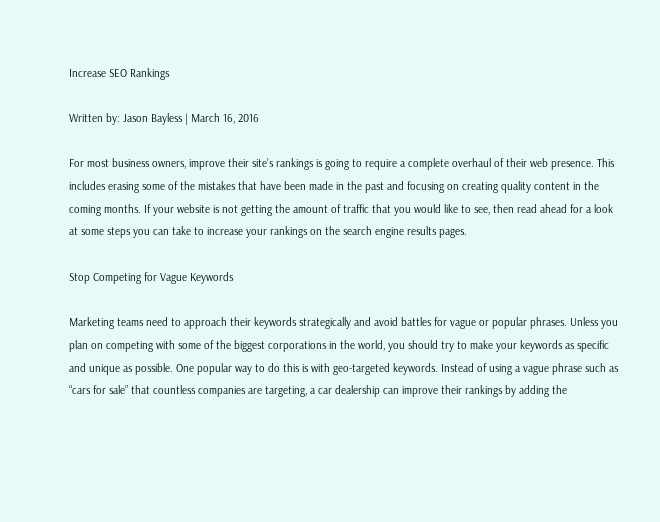Increase SEO Rankings

Written by: Jason Bayless | March 16, 2016

For most business owners, improve their site’s rankings is going to require a complete overhaul of their web presence. This includes erasing some of the mistakes that have been made in the past and focusing on creating quality content in the coming months. If your website is not getting the amount of traffic that you would like to see, then read ahead for a look at some steps you can take to increase your rankings on the search engine results pages.

Stop Competing for Vague Keywords

Marketing teams need to approach their keywords strategically and avoid battles for vague or popular phrases. Unless you plan on competing with some of the biggest corporations in the world, you should try to make your keywords as specific and unique as possible. One popular way to do this is with geo-targeted keywords. Instead of using a vague phrase such as “cars for sale” that countless companies are targeting, a car dealership can improve their rankings by adding the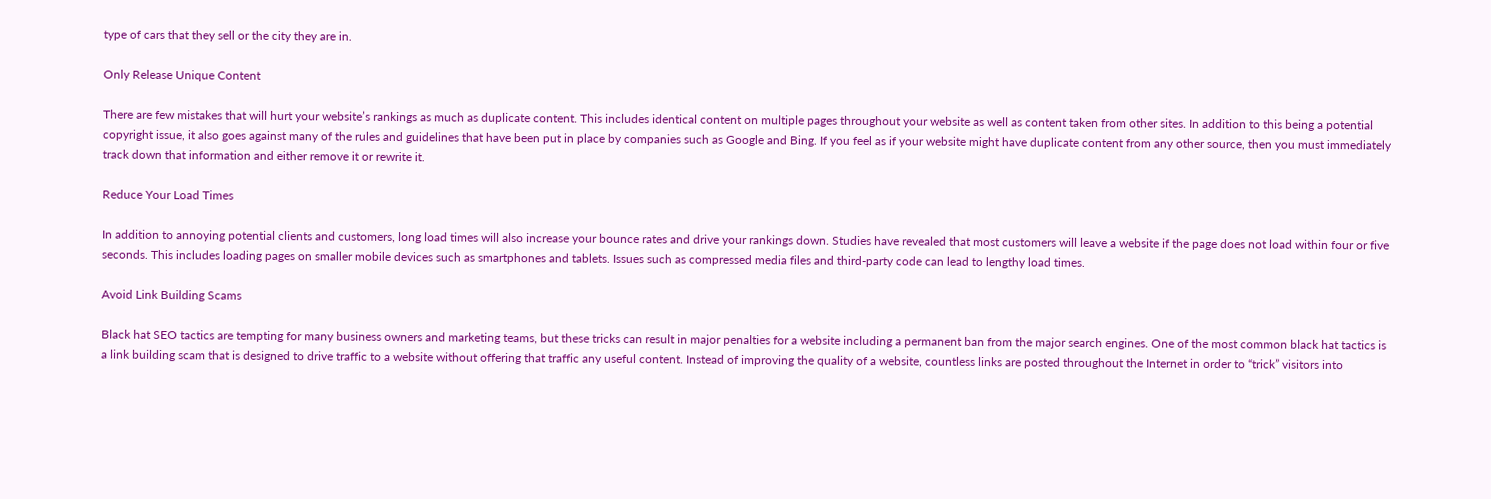type of cars that they sell or the city they are in.

Only Release Unique Content

There are few mistakes that will hurt your website’s rankings as much as duplicate content. This includes identical content on multiple pages throughout your website as well as content taken from other sites. In addition to this being a potential copyright issue, it also goes against many of the rules and guidelines that have been put in place by companies such as Google and Bing. If you feel as if your website might have duplicate content from any other source, then you must immediately track down that information and either remove it or rewrite it.

Reduce Your Load Times

In addition to annoying potential clients and customers, long load times will also increase your bounce rates and drive your rankings down. Studies have revealed that most customers will leave a website if the page does not load within four or five seconds. This includes loading pages on smaller mobile devices such as smartphones and tablets. Issues such as compressed media files and third-party code can lead to lengthy load times.

Avoid Link Building Scams

Black hat SEO tactics are tempting for many business owners and marketing teams, but these tricks can result in major penalties for a website including a permanent ban from the major search engines. One of the most common black hat tactics is a link building scam that is designed to drive traffic to a website without offering that traffic any useful content. Instead of improving the quality of a website, countless links are posted throughout the Internet in order to “trick” visitors into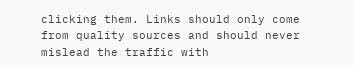clicking them. Links should only come from quality sources and should never mislead the traffic with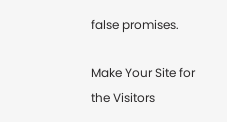false promises.

Make Your Site for the Visitors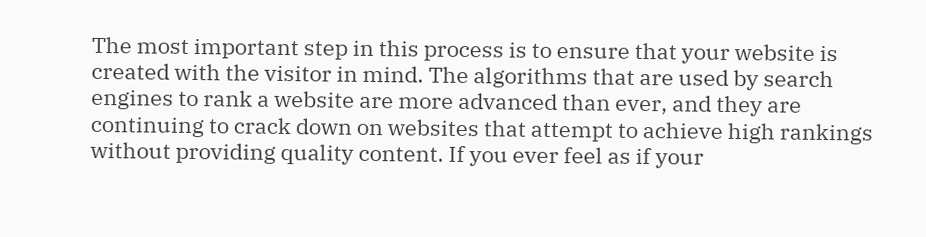The most important step in this process is to ensure that your website is created with the visitor in mind. The algorithms that are used by search engines to rank a website are more advanced than ever, and they are continuing to crack down on websites that attempt to achieve high rankings without providing quality content. If you ever feel as if your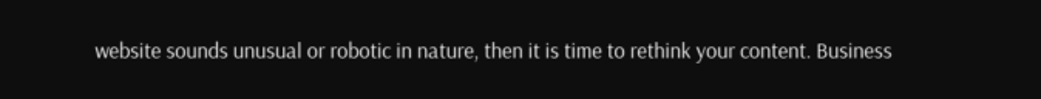website sounds unusual or robotic in nature, then it is time to rethink your content. Business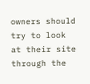owners should try to look at their site through the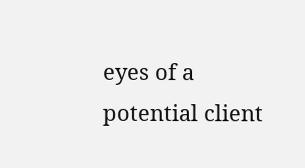eyes of a potential client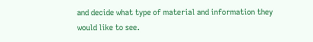and decide what type of material and information they would like to see.